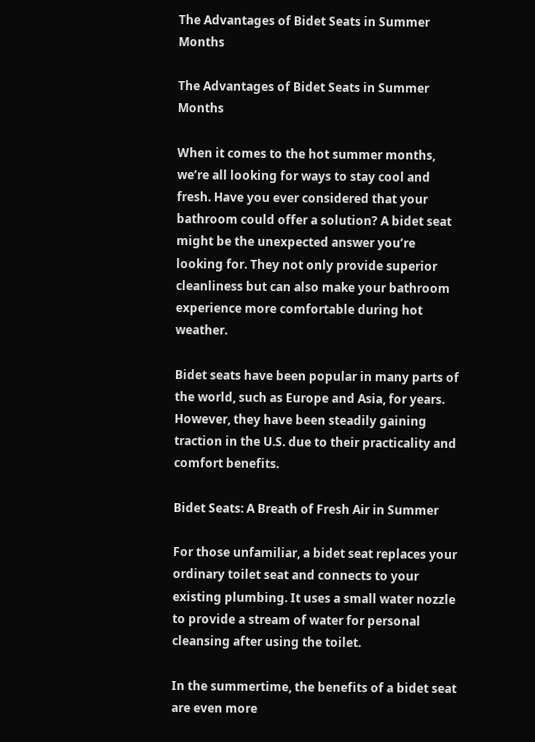The Advantages of Bidet Seats in Summer Months

The Advantages of Bidet Seats in Summer Months

When it comes to the hot summer months, we’re all looking for ways to stay cool and fresh. Have you ever considered that your bathroom could offer a solution? A bidet seat might be the unexpected answer you’re looking for. They not only provide superior cleanliness but can also make your bathroom experience more comfortable during hot weather.

Bidet seats have been popular in many parts of the world, such as Europe and Asia, for years. However, they have been steadily gaining traction in the U.S. due to their practicality and comfort benefits.

Bidet Seats: A Breath of Fresh Air in Summer

For those unfamiliar, a bidet seat replaces your ordinary toilet seat and connects to your existing plumbing. It uses a small water nozzle to provide a stream of water for personal cleansing after using the toilet.

In the summertime, the benefits of a bidet seat are even more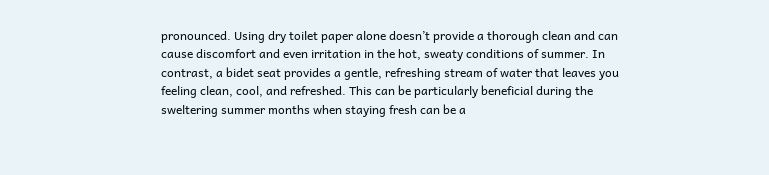pronounced. Using dry toilet paper alone doesn’t provide a thorough clean and can cause discomfort and even irritation in the hot, sweaty conditions of summer. In contrast, a bidet seat provides a gentle, refreshing stream of water that leaves you feeling clean, cool, and refreshed. This can be particularly beneficial during the sweltering summer months when staying fresh can be a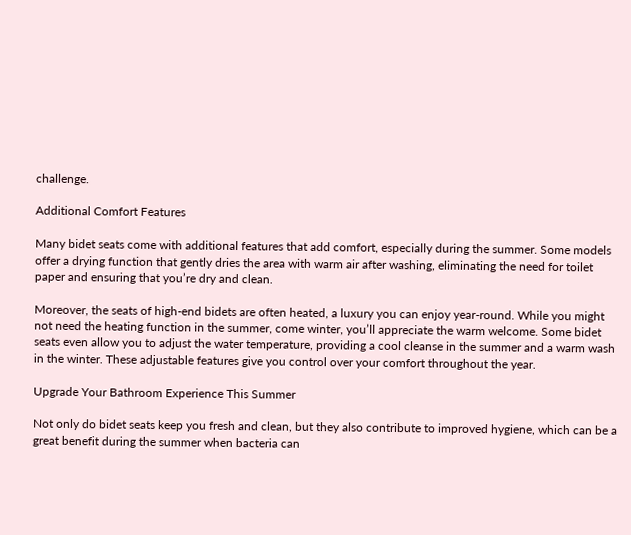challenge.

Additional Comfort Features

Many bidet seats come with additional features that add comfort, especially during the summer. Some models offer a drying function that gently dries the area with warm air after washing, eliminating the need for toilet paper and ensuring that you’re dry and clean.

Moreover, the seats of high-end bidets are often heated, a luxury you can enjoy year-round. While you might not need the heating function in the summer, come winter, you’ll appreciate the warm welcome. Some bidet seats even allow you to adjust the water temperature, providing a cool cleanse in the summer and a warm wash in the winter. These adjustable features give you control over your comfort throughout the year.

Upgrade Your Bathroom Experience This Summer

Not only do bidet seats keep you fresh and clean, but they also contribute to improved hygiene, which can be a great benefit during the summer when bacteria can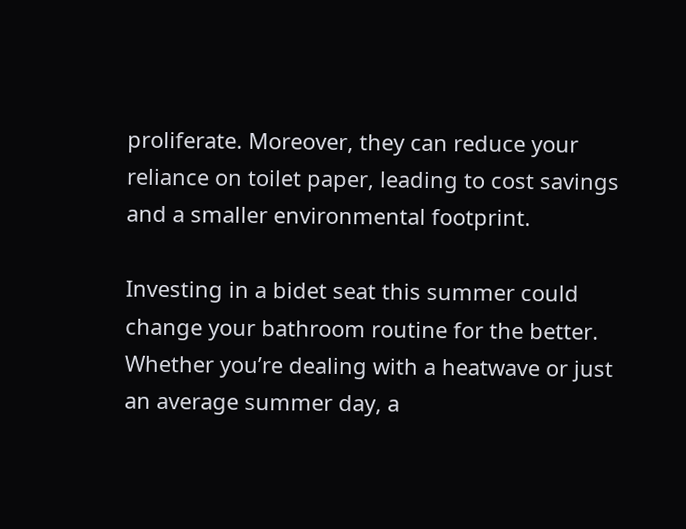proliferate. Moreover, they can reduce your reliance on toilet paper, leading to cost savings and a smaller environmental footprint.

Investing in a bidet seat this summer could change your bathroom routine for the better. Whether you’re dealing with a heatwave or just an average summer day, a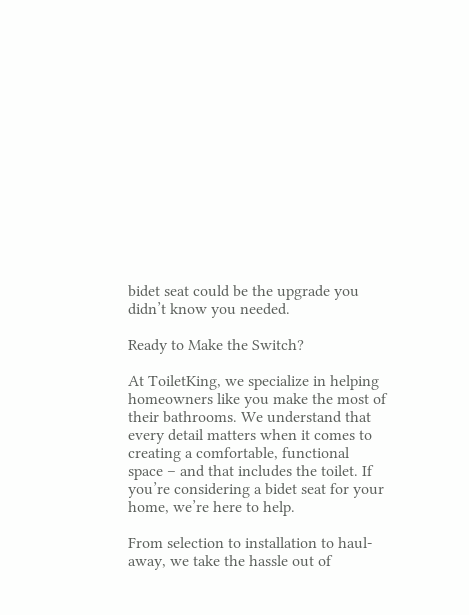bidet seat could be the upgrade you didn’t know you needed.

Ready to Make the Switch?

At ToiletKing, we specialize in helping homeowners like you make the most of their bathrooms. We understand that every detail matters when it comes to creating a comfortable, functional space – and that includes the toilet. If you’re considering a bidet seat for your home, we’re here to help.

From selection to installation to haul-away, we take the hassle out of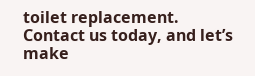toilet replacement. Contact us today, and let’s make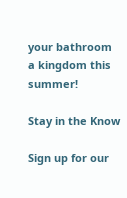your bathroom a kingdom this summer!

Stay in the Know

Sign up for our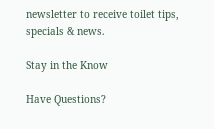newsletter to receive toilet tips, specials & news.

Stay in the Know

Have Questions?